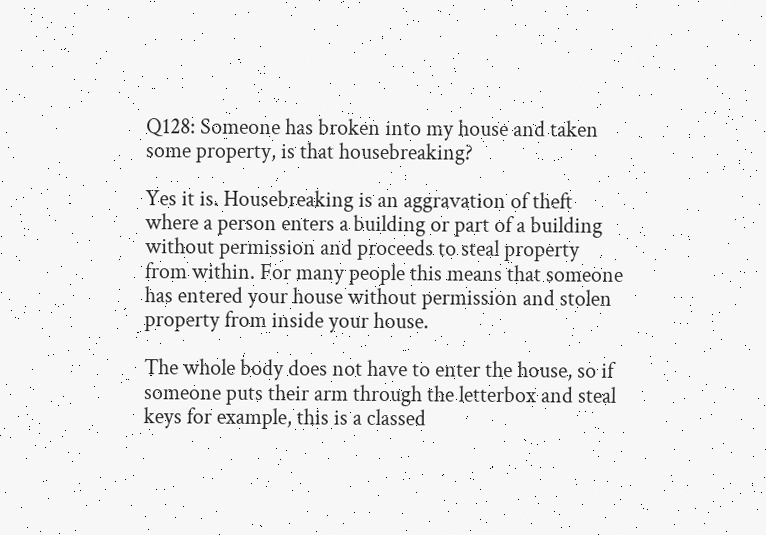Q128: Someone has broken into my house and taken some property, is that housebreaking?

Yes it is. Housebreaking is an aggravation of theft where a person enters a building or part of a building without permission and proceeds to steal property from within. For many people this means that someone has entered your house without permission and stolen property from inside your house.

The whole body does not have to enter the house, so if someone puts their arm through the letterbox and steal keys for example, this is a classed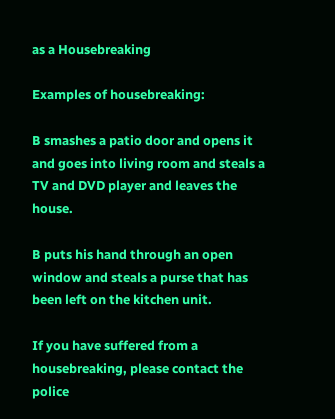as a Housebreaking

Examples of housebreaking:

B smashes a patio door and opens it and goes into living room and steals a TV and DVD player and leaves the house.

B puts his hand through an open window and steals a purse that has been left on the kitchen unit.

If you have suffered from a housebreaking, please contact the police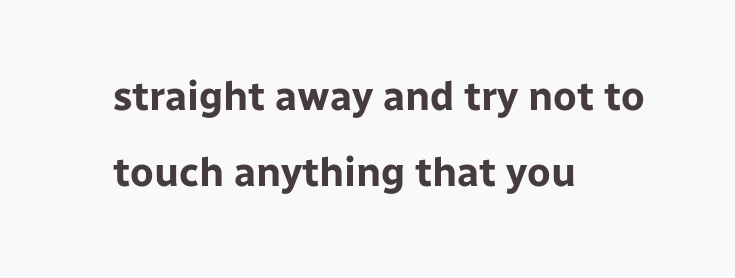straight away and try not to touch anything that you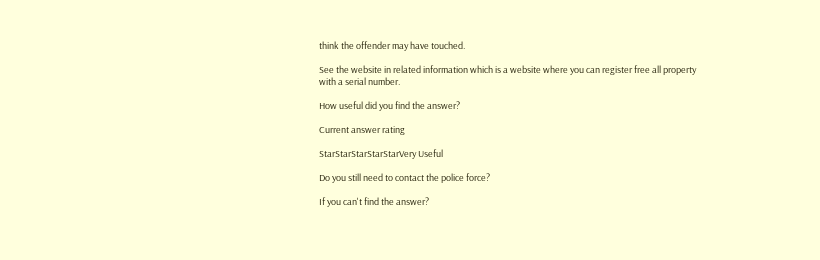think the offender may have touched.

See the website in related information which is a website where you can register free all property with a serial number.

How useful did you find the answer?

Current answer rating

StarStarStarStarStarVery Useful

Do you still need to contact the police force?

If you can't find the answer?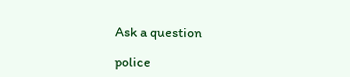Ask a question

police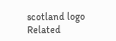scotland logo
Related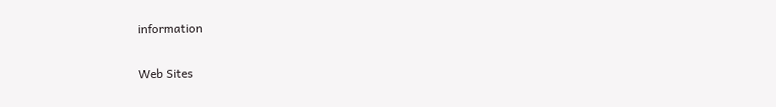information

Web Sites